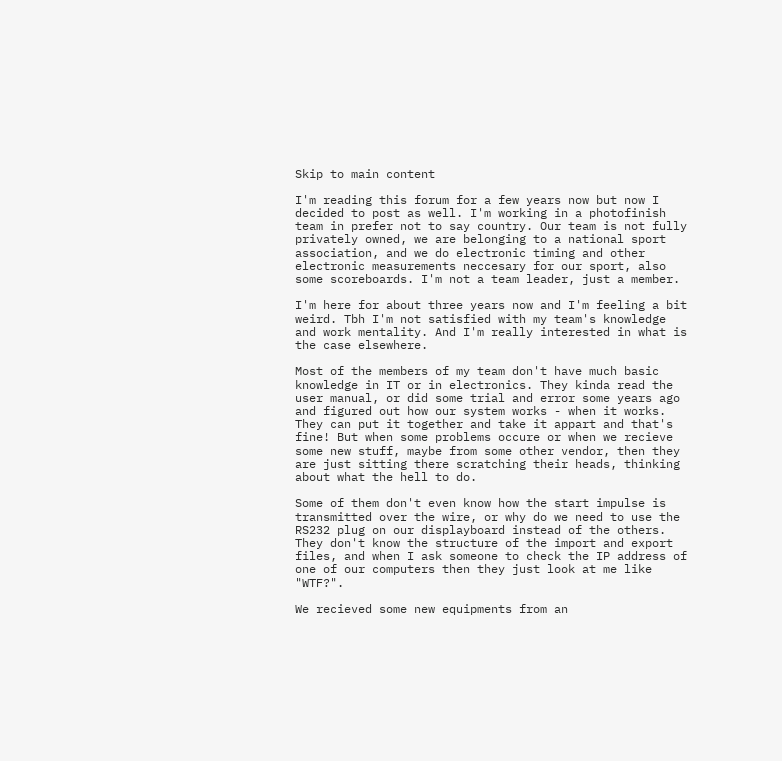Skip to main content

I'm reading this forum for a few years now but now I decided to post as well. I'm working in a photofinish team in prefer not to say country. Our team is not fully privately owned, we are belonging to a national sport association, and we do electronic timing and other electronic measurements neccesary for our sport, also some scoreboards. I'm not a team leader, just a member.

I'm here for about three years now and I'm feeling a bit weird. Tbh I'm not satisfied with my team's knowledge and work mentality. And I'm really interested in what is the case elsewhere.

Most of the members of my team don't have much basic knowledge in IT or in electronics. They kinda read the user manual, or did some trial and error some years ago and figured out how our system works - when it works. They can put it together and take it appart and that's fine! But when some problems occure or when we recieve some new stuff, maybe from some other vendor, then they are just sitting there scratching their heads, thinking about what the hell to do.

Some of them don't even know how the start impulse is transmitted over the wire, or why do we need to use the RS232 plug on our displayboard instead of the others. They don't know the structure of the import and export files, and when I ask someone to check the IP address of one of our computers then they just look at me like "WTF?".

We recieved some new equipments from an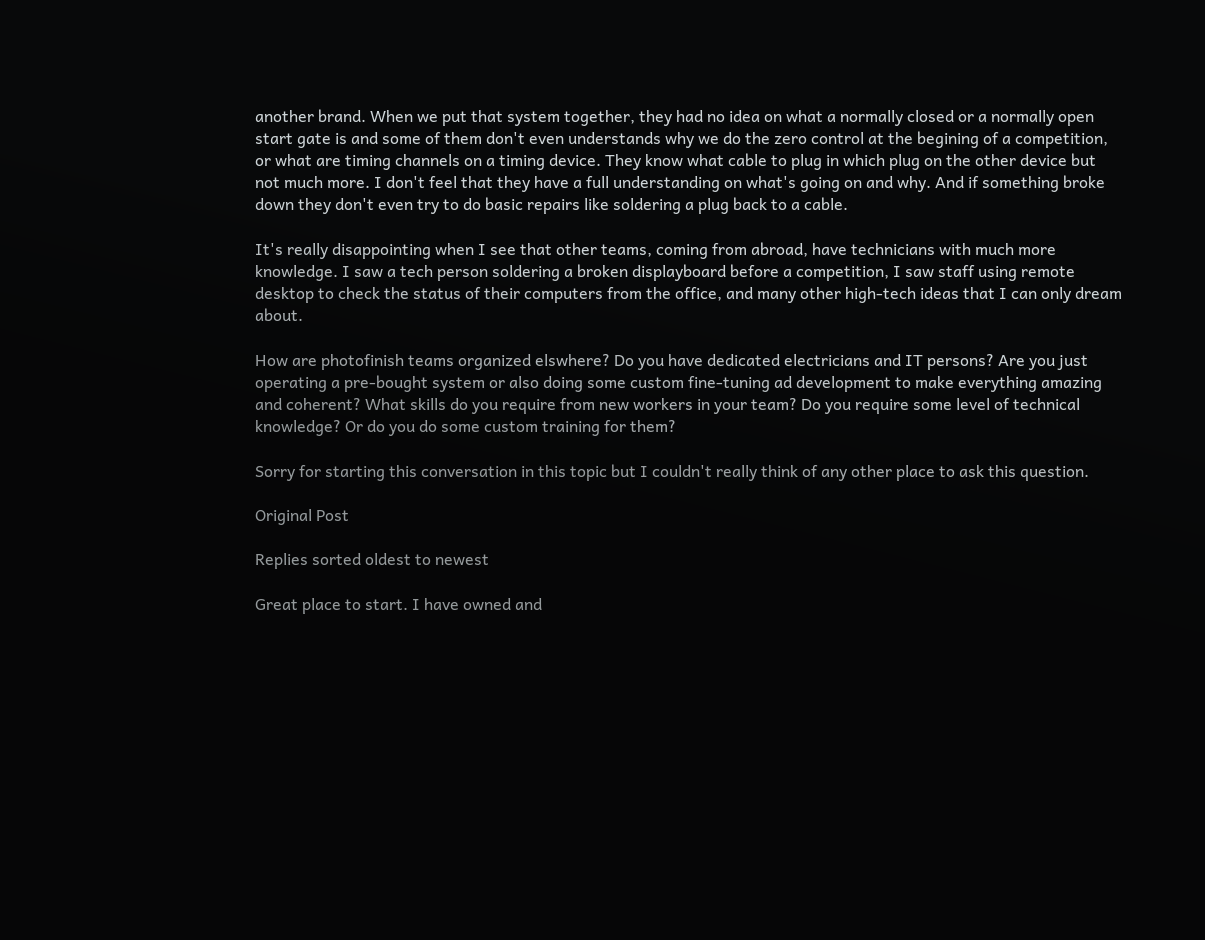another brand. When we put that system together, they had no idea on what a normally closed or a normally open start gate is and some of them don't even understands why we do the zero control at the begining of a competition, or what are timing channels on a timing device. They know what cable to plug in which plug on the other device but not much more. I don't feel that they have a full understanding on what's going on and why. And if something broke down they don't even try to do basic repairs like soldering a plug back to a cable.

It's really disappointing when I see that other teams, coming from abroad, have technicians with much more knowledge. I saw a tech person soldering a broken displayboard before a competition, I saw staff using remote desktop to check the status of their computers from the office, and many other high-tech ideas that I can only dream about.

How are photofinish teams organized elswhere? Do you have dedicated electricians and IT persons? Are you just operating a pre-bought system or also doing some custom fine-tuning ad development to make everything amazing and coherent? What skills do you require from new workers in your team? Do you require some level of technical knowledge? Or do you do some custom training for them?

Sorry for starting this conversation in this topic but I couldn't really think of any other place to ask this question.

Original Post

Replies sorted oldest to newest

Great place to start. I have owned and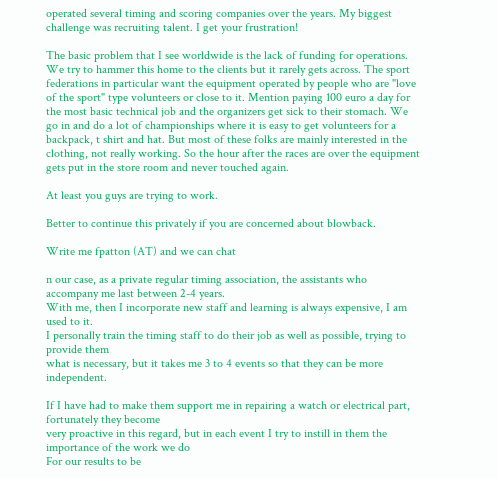operated several timing and scoring companies over the years. My biggest challenge was recruiting talent. I get your frustration!

The basic problem that I see worldwide is the lack of funding for operations. We try to hammer this home to the clients but it rarely gets across. The sport federations in particular want the equipment operated by people who are "love of the sport" type volunteers or close to it. Mention paying 100 euro a day for the most basic technical job and the organizers get sick to their stomach. We go in and do a lot of championships where it is easy to get volunteers for a backpack, t shirt and hat. But most of these folks are mainly interested in the clothing, not really working. So the hour after the races are over the equipment gets put in the store room and never touched again.

At least you guys are trying to work.

Better to continue this privately if you are concerned about blowback.

Write me fpatton (AT) and we can chat

n our case, as a private regular timing association, the assistants who accompany me last between 2-4 years.
With me, then I incorporate new staff and learning is always expensive, I am used to it.
I personally train the timing staff to do their job as well as possible, trying to provide them
what is necessary, but it takes me 3 to 4 events so that they can be more independent.

If I have had to make them support me in repairing a watch or electrical part, fortunately they become
very proactive in this regard, but in each event I try to instill in them the importance of the work we do
For our results to be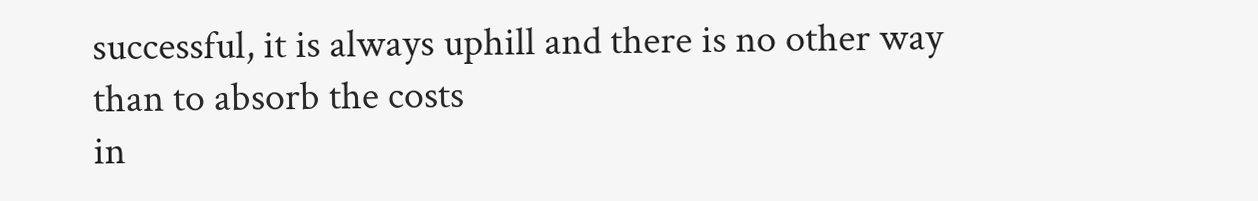successful, it is always uphill and there is no other way than to absorb the costs
in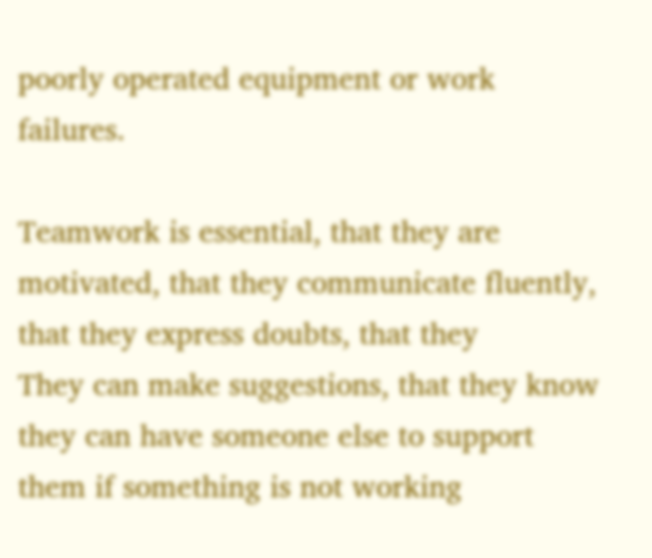poorly operated equipment or work failures.

Teamwork is essential, that they are motivated, that they communicate fluently, that they express doubts, that they
They can make suggestions, that they know they can have someone else to support them if something is not working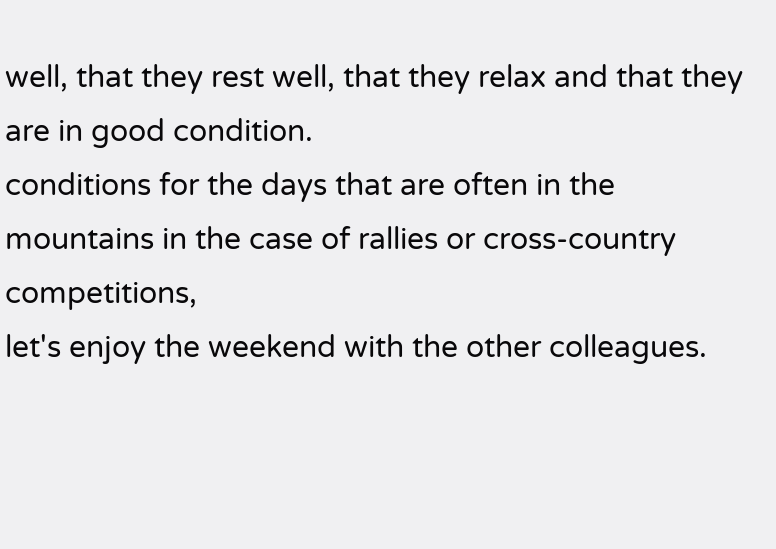well, that they rest well, that they relax and that they are in good condition.
conditions for the days that are often in the mountains in the case of rallies or cross-country competitions,
let's enjoy the weekend with the other colleagues.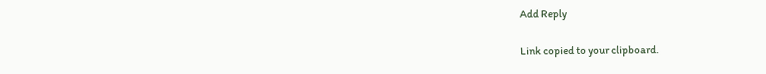Add Reply

Link copied to your clipboard.